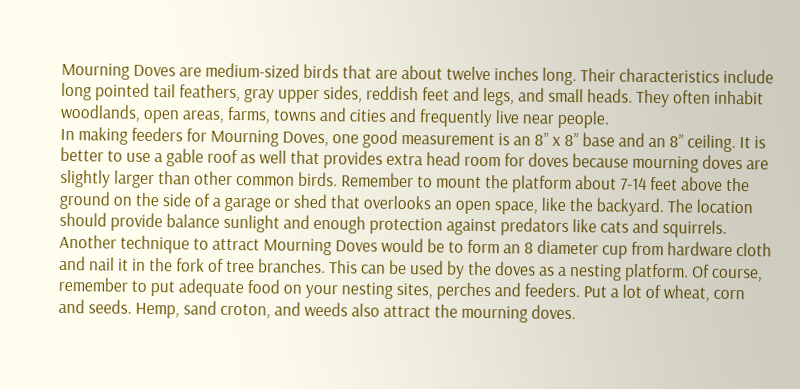Mourning Doves are medium-sized birds that are about twelve inches long. Their characteristics include long pointed tail feathers, gray upper sides, reddish feet and legs, and small heads. They often inhabit woodlands, open areas, farms, towns and cities and frequently live near people.
In making feeders for Mourning Doves, one good measurement is an 8” x 8” base and an 8” ceiling. It is better to use a gable roof as well that provides extra head room for doves because mourning doves are slightly larger than other common birds. Remember to mount the platform about 7-14 feet above the ground on the side of a garage or shed that overlooks an open space, like the backyard. The location should provide balance sunlight and enough protection against predators like cats and squirrels.
Another technique to attract Mourning Doves would be to form an 8 diameter cup from hardware cloth and nail it in the fork of tree branches. This can be used by the doves as a nesting platform. Of course, remember to put adequate food on your nesting sites, perches and feeders. Put a lot of wheat, corn and seeds. Hemp, sand croton, and weeds also attract the mourning doves.